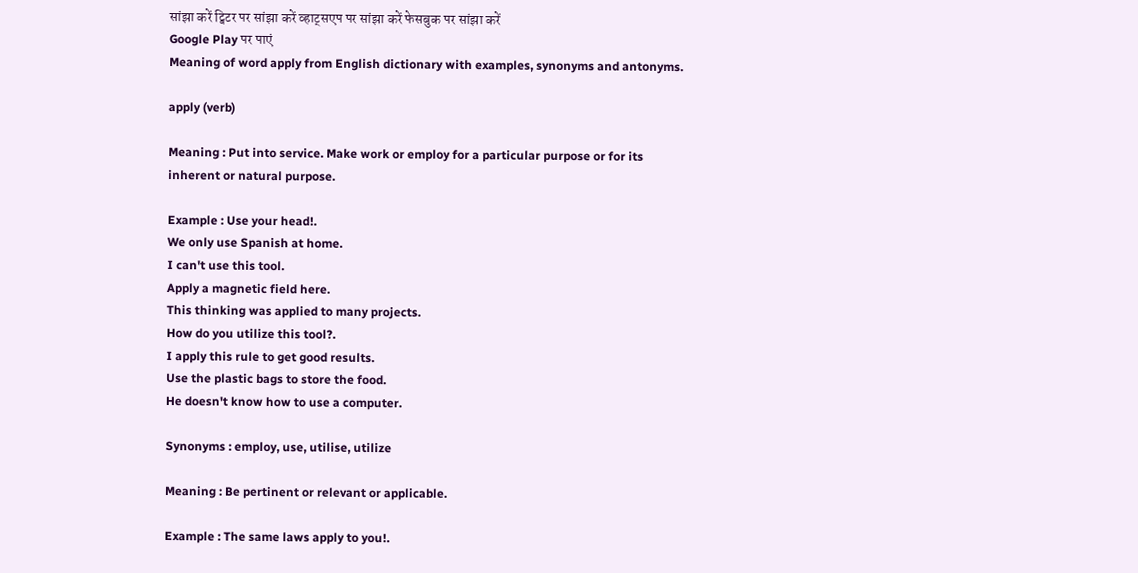सांझा करें ट्विटर पर सांझा करें व्हाट्सएप पर सांझा करें फेसबुक पर सांझा करें
Google Play पर पाएं
Meaning of word apply from English dictionary with examples, synonyms and antonyms.

apply (verb)

Meaning : Put into service. Make work or employ for a particular purpose or for its inherent or natural purpose.

Example : Use your head!.
We only use Spanish at home.
I can't use this tool.
Apply a magnetic field here.
This thinking was applied to many projects.
How do you utilize this tool?.
I apply this rule to get good results.
Use the plastic bags to store the food.
He doesn't know how to use a computer.

Synonyms : employ, use, utilise, utilize

Meaning : Be pertinent or relevant or applicable.

Example : The same laws apply to you!.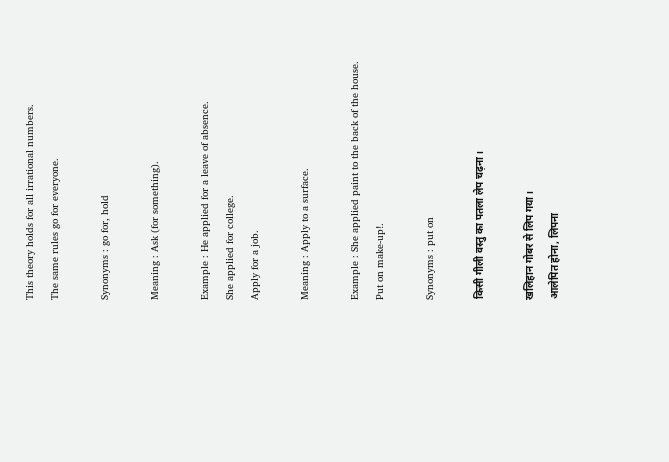This theory holds for all irrational numbers.
The same rules go for everyone.

Synonyms : go for, hold

Meaning : Ask (for something).

Example : He applied for a leave of absence.
She applied for college.
Apply for a job.

Meaning : Apply to a surface.

Example : She applied paint to the back of the house.
Put on make-up!.

Synonyms : put on

किसी गीली वस्तु का पतला लेप चढ़ना।

खलिहान गोबर से लिप गया।
आलेपित होना, लिपना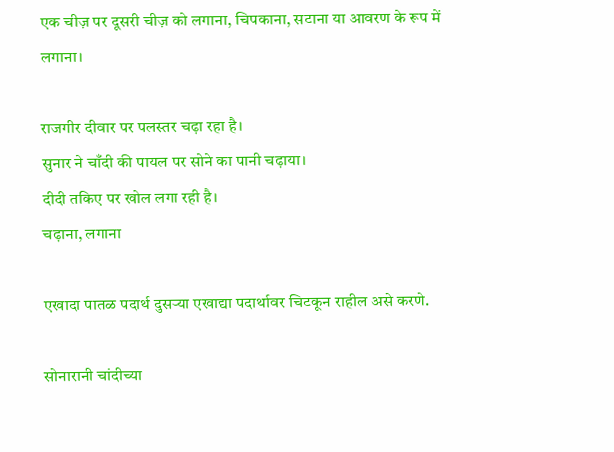एक चीज़ पर दूसरी चीज़ को लगाना, चिपकाना, सटाना या आवरण के रूप में लगाना।

राजगीर दीवार पर पलस्तर चढ़ा रहा है।
सुनार ने चाँदी की पायल पर सोने का पानी चढ़ाया।
दीदी तकिए पर खोल लगा रही है।
चढ़ाना, लगाना

एखादा पातळ पदार्थ दुसर्‍या एखाद्या पदार्थावर चिटकून राहील असे करणे.

सोनारानी चांदीच्या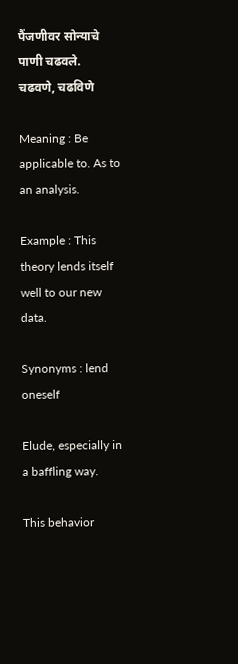पैंजणीवर सोन्याचे पाणी चढवले.
चढवणे, चढविणे

Meaning : Be applicable to. As to an analysis.

Example : This theory lends itself well to our new data.

Synonyms : lend oneself

Elude, especially in a baffling way.

This behavior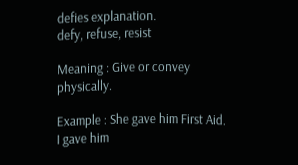defies explanation.
defy, refuse, resist

Meaning : Give or convey physically.

Example : She gave him First Aid.
I gave him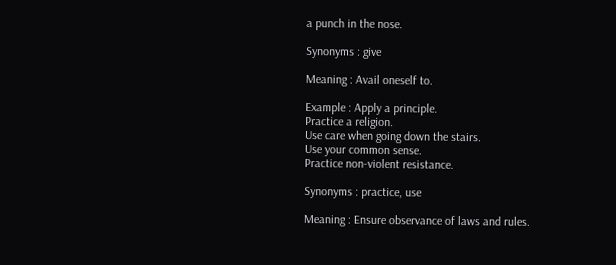a punch in the nose.

Synonyms : give

Meaning : Avail oneself to.

Example : Apply a principle.
Practice a religion.
Use care when going down the stairs.
Use your common sense.
Practice non-violent resistance.

Synonyms : practice, use

Meaning : Ensure observance of laws and rules.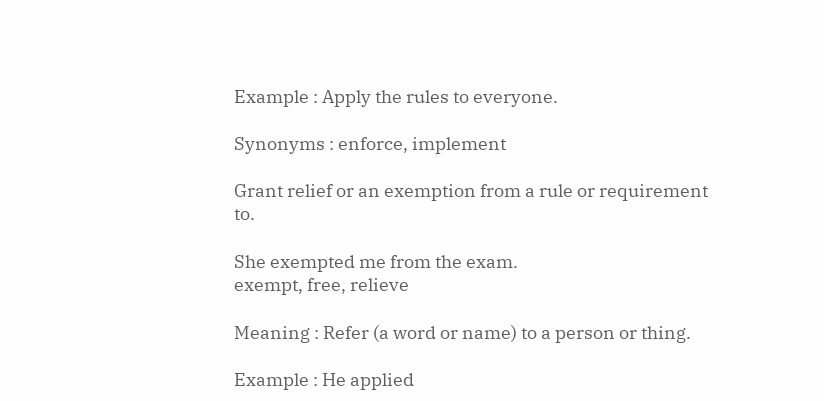Example : Apply the rules to everyone.

Synonyms : enforce, implement

Grant relief or an exemption from a rule or requirement to.

She exempted me from the exam.
exempt, free, relieve

Meaning : Refer (a word or name) to a person or thing.

Example : He applied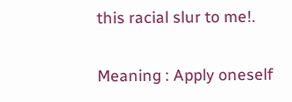this racial slur to me!.

Meaning : Apply oneself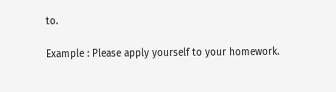to.

Example : Please apply yourself to your homework.